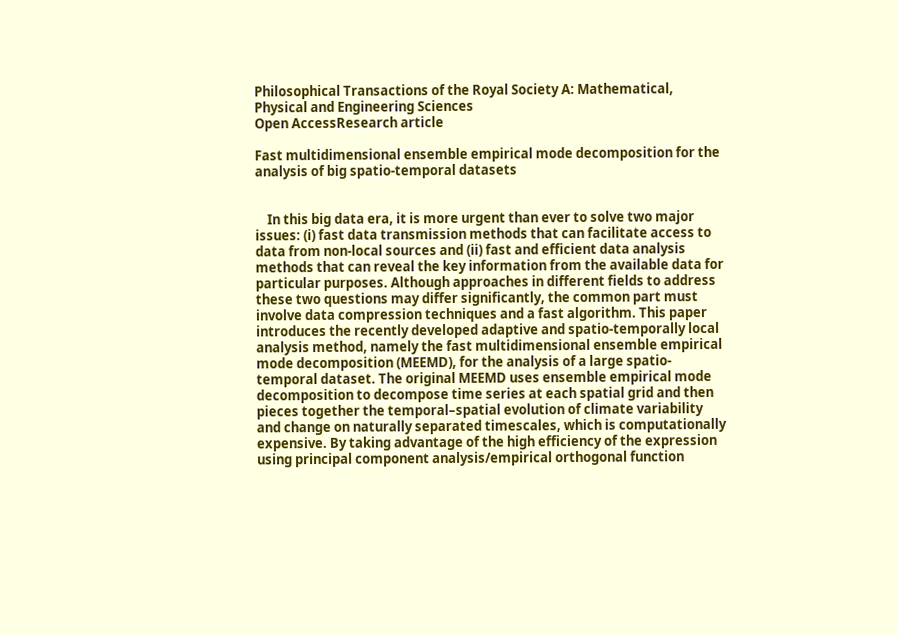Philosophical Transactions of the Royal Society A: Mathematical, Physical and Engineering Sciences
Open AccessResearch article

Fast multidimensional ensemble empirical mode decomposition for the analysis of big spatio-temporal datasets


    In this big data era, it is more urgent than ever to solve two major issues: (i) fast data transmission methods that can facilitate access to data from non-local sources and (ii) fast and efficient data analysis methods that can reveal the key information from the available data for particular purposes. Although approaches in different fields to address these two questions may differ significantly, the common part must involve data compression techniques and a fast algorithm. This paper introduces the recently developed adaptive and spatio-temporally local analysis method, namely the fast multidimensional ensemble empirical mode decomposition (MEEMD), for the analysis of a large spatio-temporal dataset. The original MEEMD uses ensemble empirical mode decomposition to decompose time series at each spatial grid and then pieces together the temporal–spatial evolution of climate variability and change on naturally separated timescales, which is computationally expensive. By taking advantage of the high efficiency of the expression using principal component analysis/empirical orthogonal function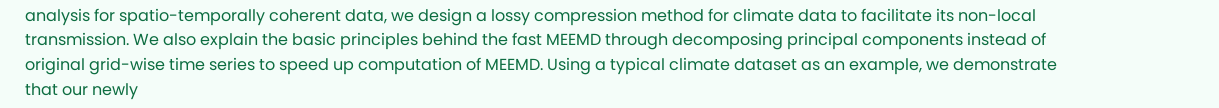analysis for spatio-temporally coherent data, we design a lossy compression method for climate data to facilitate its non-local transmission. We also explain the basic principles behind the fast MEEMD through decomposing principal components instead of original grid-wise time series to speed up computation of MEEMD. Using a typical climate dataset as an example, we demonstrate that our newly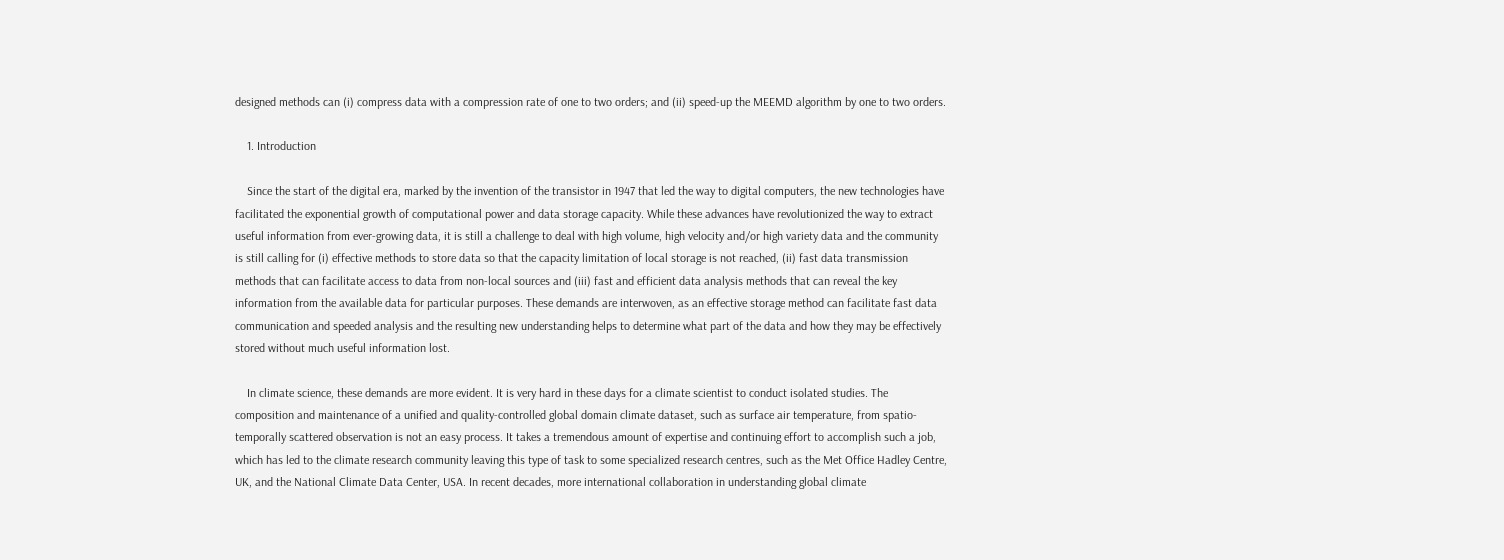designed methods can (i) compress data with a compression rate of one to two orders; and (ii) speed-up the MEEMD algorithm by one to two orders.

    1. Introduction

    Since the start of the digital era, marked by the invention of the transistor in 1947 that led the way to digital computers, the new technologies have facilitated the exponential growth of computational power and data storage capacity. While these advances have revolutionized the way to extract useful information from ever-growing data, it is still a challenge to deal with high volume, high velocity and/or high variety data and the community is still calling for (i) effective methods to store data so that the capacity limitation of local storage is not reached, (ii) fast data transmission methods that can facilitate access to data from non-local sources and (iii) fast and efficient data analysis methods that can reveal the key information from the available data for particular purposes. These demands are interwoven, as an effective storage method can facilitate fast data communication and speeded analysis and the resulting new understanding helps to determine what part of the data and how they may be effectively stored without much useful information lost.

    In climate science, these demands are more evident. It is very hard in these days for a climate scientist to conduct isolated studies. The composition and maintenance of a unified and quality-controlled global domain climate dataset, such as surface air temperature, from spatio-temporally scattered observation is not an easy process. It takes a tremendous amount of expertise and continuing effort to accomplish such a job, which has led to the climate research community leaving this type of task to some specialized research centres, such as the Met Office Hadley Centre, UK, and the National Climate Data Center, USA. In recent decades, more international collaboration in understanding global climate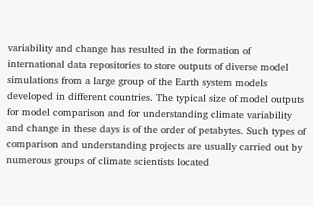variability and change has resulted in the formation of international data repositories to store outputs of diverse model simulations from a large group of the Earth system models developed in different countries. The typical size of model outputs for model comparison and for understanding climate variability and change in these days is of the order of petabytes. Such types of comparison and understanding projects are usually carried out by numerous groups of climate scientists located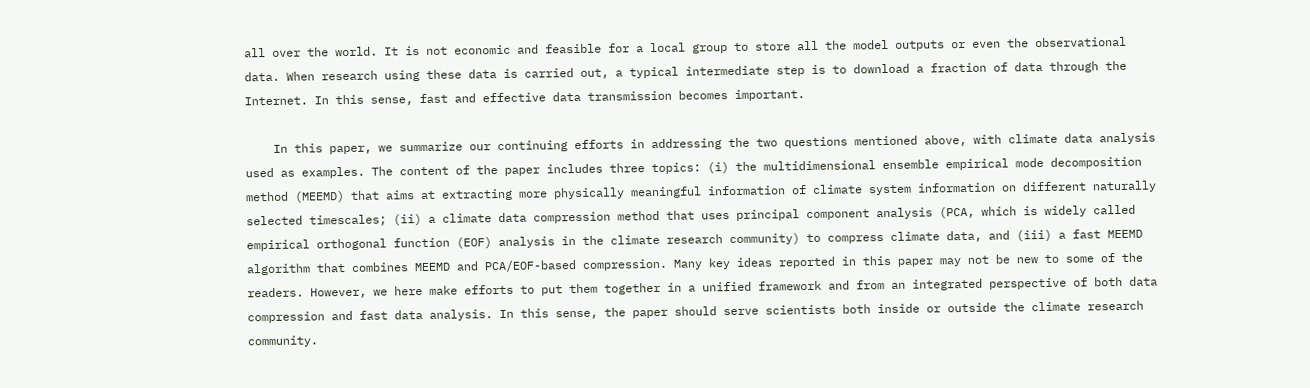all over the world. It is not economic and feasible for a local group to store all the model outputs or even the observational data. When research using these data is carried out, a typical intermediate step is to download a fraction of data through the Internet. In this sense, fast and effective data transmission becomes important.

    In this paper, we summarize our continuing efforts in addressing the two questions mentioned above, with climate data analysis used as examples. The content of the paper includes three topics: (i) the multidimensional ensemble empirical mode decomposition method (MEEMD) that aims at extracting more physically meaningful information of climate system information on different naturally selected timescales; (ii) a climate data compression method that uses principal component analysis (PCA, which is widely called empirical orthogonal function (EOF) analysis in the climate research community) to compress climate data, and (iii) a fast MEEMD algorithm that combines MEEMD and PCA/EOF-based compression. Many key ideas reported in this paper may not be new to some of the readers. However, we here make efforts to put them together in a unified framework and from an integrated perspective of both data compression and fast data analysis. In this sense, the paper should serve scientists both inside or outside the climate research community.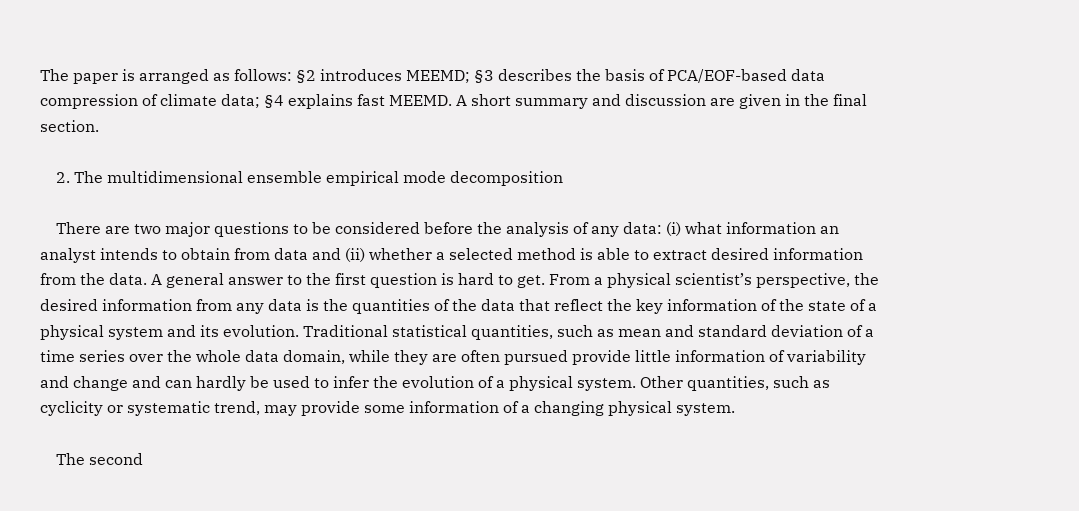The paper is arranged as follows: §2 introduces MEEMD; §3 describes the basis of PCA/EOF-based data compression of climate data; §4 explains fast MEEMD. A short summary and discussion are given in the final section.

    2. The multidimensional ensemble empirical mode decomposition

    There are two major questions to be considered before the analysis of any data: (i) what information an analyst intends to obtain from data and (ii) whether a selected method is able to extract desired information from the data. A general answer to the first question is hard to get. From a physical scientist’s perspective, the desired information from any data is the quantities of the data that reflect the key information of the state of a physical system and its evolution. Traditional statistical quantities, such as mean and standard deviation of a time series over the whole data domain, while they are often pursued provide little information of variability and change and can hardly be used to infer the evolution of a physical system. Other quantities, such as cyclicity or systematic trend, may provide some information of a changing physical system.

    The second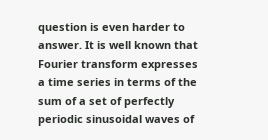question is even harder to answer. It is well known that Fourier transform expresses a time series in terms of the sum of a set of perfectly periodic sinusoidal waves of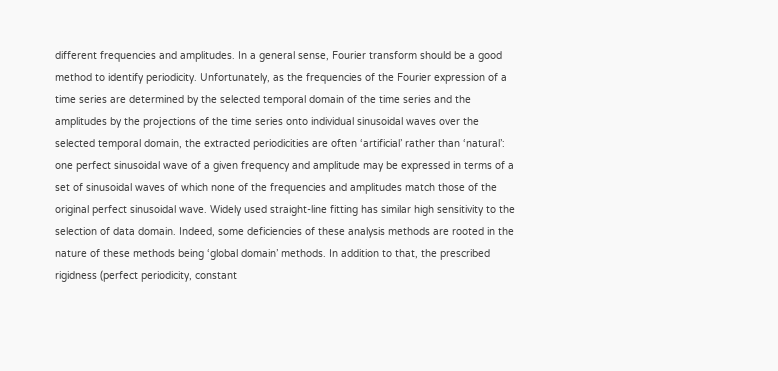different frequencies and amplitudes. In a general sense, Fourier transform should be a good method to identify periodicity. Unfortunately, as the frequencies of the Fourier expression of a time series are determined by the selected temporal domain of the time series and the amplitudes by the projections of the time series onto individual sinusoidal waves over the selected temporal domain, the extracted periodicities are often ‘artificial’ rather than ‘natural’: one perfect sinusoidal wave of a given frequency and amplitude may be expressed in terms of a set of sinusoidal waves of which none of the frequencies and amplitudes match those of the original perfect sinusoidal wave. Widely used straight-line fitting has similar high sensitivity to the selection of data domain. Indeed, some deficiencies of these analysis methods are rooted in the nature of these methods being ‘global domain’ methods. In addition to that, the prescribed rigidness (perfect periodicity, constant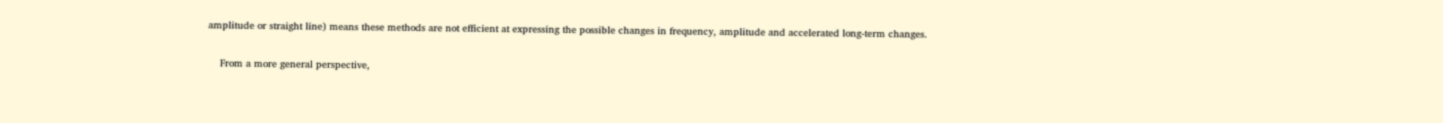amplitude or straight line) means these methods are not efficient at expressing the possible changes in frequency, amplitude and accelerated long-term changes.

    From a more general perspective,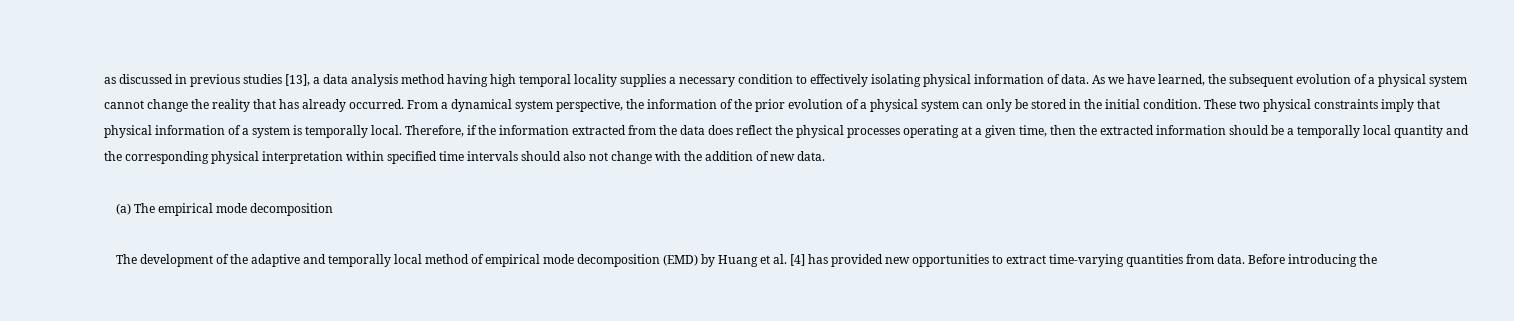as discussed in previous studies [13], a data analysis method having high temporal locality supplies a necessary condition to effectively isolating physical information of data. As we have learned, the subsequent evolution of a physical system cannot change the reality that has already occurred. From a dynamical system perspective, the information of the prior evolution of a physical system can only be stored in the initial condition. These two physical constraints imply that physical information of a system is temporally local. Therefore, if the information extracted from the data does reflect the physical processes operating at a given time, then the extracted information should be a temporally local quantity and the corresponding physical interpretation within specified time intervals should also not change with the addition of new data.

    (a) The empirical mode decomposition

    The development of the adaptive and temporally local method of empirical mode decomposition (EMD) by Huang et al. [4] has provided new opportunities to extract time-varying quantities from data. Before introducing the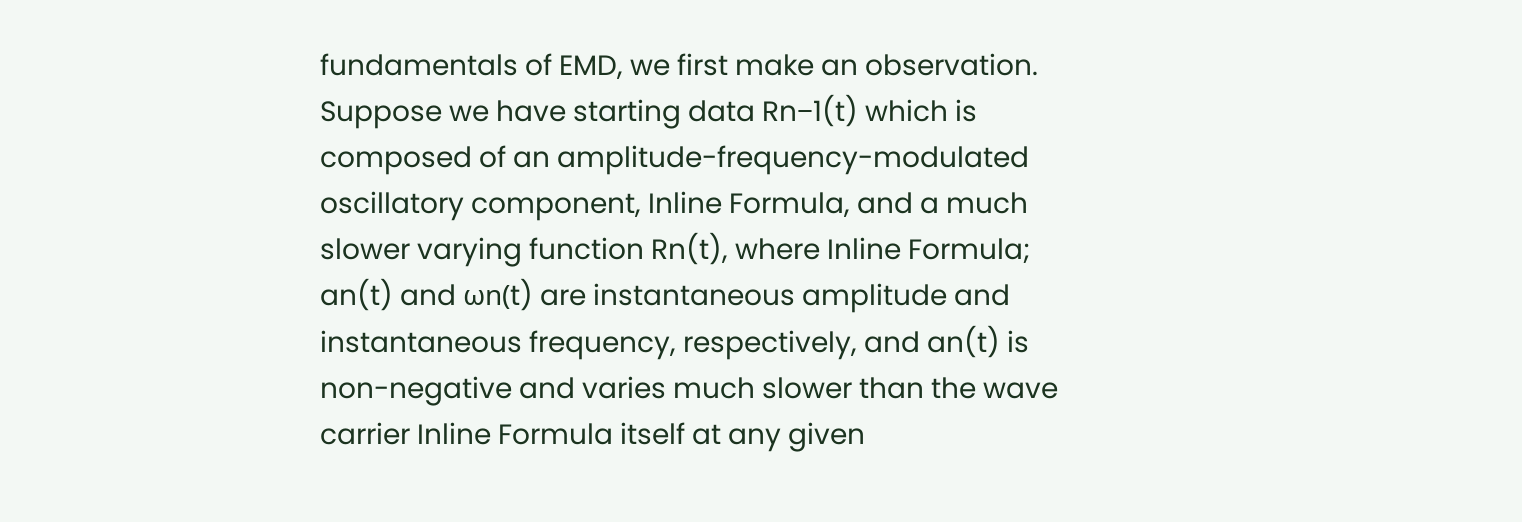fundamentals of EMD, we first make an observation. Suppose we have starting data Rn−1(t) which is composed of an amplitude-frequency-modulated oscillatory component, Inline Formula, and a much slower varying function Rn(t), where Inline Formula; an(t) and ωn(t) are instantaneous amplitude and instantaneous frequency, respectively, and an(t) is non-negative and varies much slower than the wave carrier Inline Formula itself at any given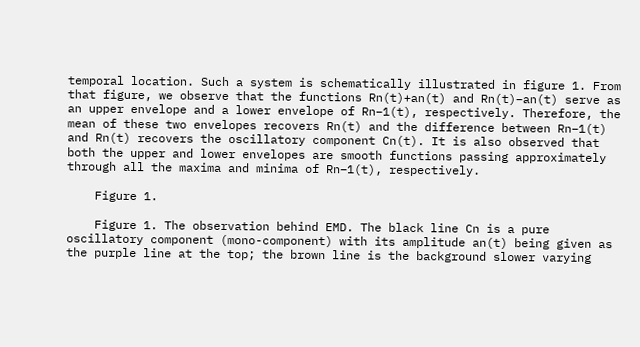temporal location. Such a system is schematically illustrated in figure 1. From that figure, we observe that the functions Rn(t)+an(t) and Rn(t)−an(t) serve as an upper envelope and a lower envelope of Rn−1(t), respectively. Therefore, the mean of these two envelopes recovers Rn(t) and the difference between Rn−1(t) and Rn(t) recovers the oscillatory component Cn(t). It is also observed that both the upper and lower envelopes are smooth functions passing approximately through all the maxima and minima of Rn−1(t), respectively.

    Figure 1.

    Figure 1. The observation behind EMD. The black line Cn is a pure oscillatory component (mono-component) with its amplitude an(t) being given as the purple line at the top; the brown line is the background slower varying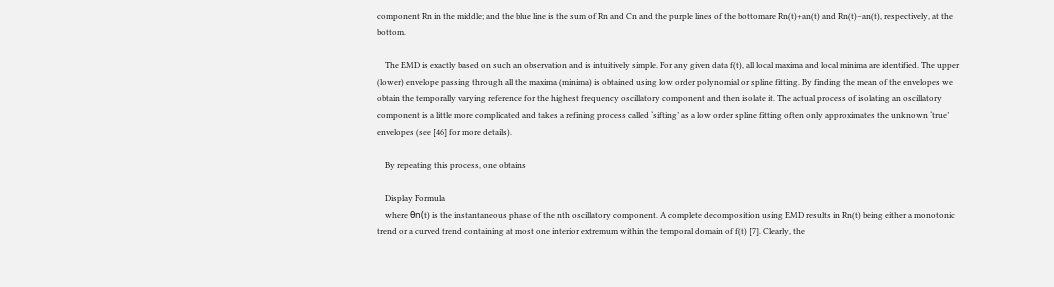component Rn in the middle; and the blue line is the sum of Rn and Cn and the purple lines of the bottomare Rn(t)+an(t) and Rn(t)−an(t), respectively, at the bottom.

    The EMD is exactly based on such an observation and is intuitively simple. For any given data f(t), all local maxima and local minima are identified. The upper (lower) envelope passing through all the maxima (minima) is obtained using low order polynomial or spline fitting. By finding the mean of the envelopes we obtain the temporally varying reference for the highest frequency oscillatory component and then isolate it. The actual process of isolating an oscillatory component is a little more complicated and takes a refining process called ‘sifting’ as a low order spline fitting often only approximates the unknown ‘true’ envelopes (see [46] for more details).

    By repeating this process, one obtains

    Display Formula
    where θn(t) is the instantaneous phase of the nth oscillatory component. A complete decomposition using EMD results in Rn(t) being either a monotonic trend or a curved trend containing at most one interior extremum within the temporal domain of f(t) [7]. Clearly, the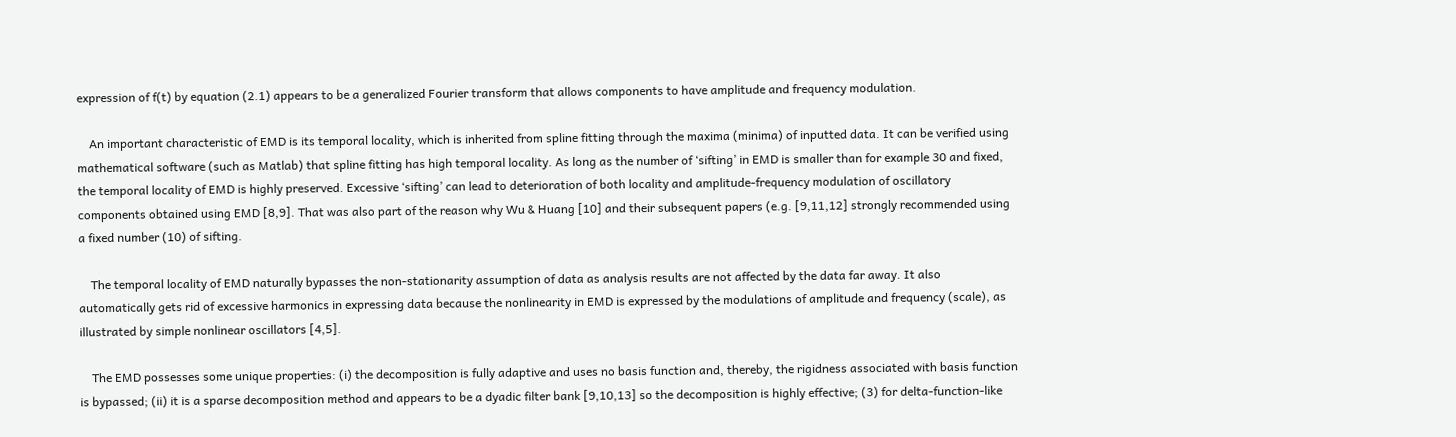expression of f(t) by equation (2.1) appears to be a generalized Fourier transform that allows components to have amplitude and frequency modulation.

    An important characteristic of EMD is its temporal locality, which is inherited from spline fitting through the maxima (minima) of inputted data. It can be verified using mathematical software (such as Matlab) that spline fitting has high temporal locality. As long as the number of ‘sifting’ in EMD is smaller than for example 30 and fixed, the temporal locality of EMD is highly preserved. Excessive ‘sifting’ can lead to deterioration of both locality and amplitude-frequency modulation of oscillatory components obtained using EMD [8,9]. That was also part of the reason why Wu & Huang [10] and their subsequent papers (e.g. [9,11,12] strongly recommended using a fixed number (10) of sifting.

    The temporal locality of EMD naturally bypasses the non-stationarity assumption of data as analysis results are not affected by the data far away. It also automatically gets rid of excessive harmonics in expressing data because the nonlinearity in EMD is expressed by the modulations of amplitude and frequency (scale), as illustrated by simple nonlinear oscillators [4,5].

    The EMD possesses some unique properties: (i) the decomposition is fully adaptive and uses no basis function and, thereby, the rigidness associated with basis function is bypassed; (ii) it is a sparse decomposition method and appears to be a dyadic filter bank [9,10,13] so the decomposition is highly effective; (3) for delta-function-like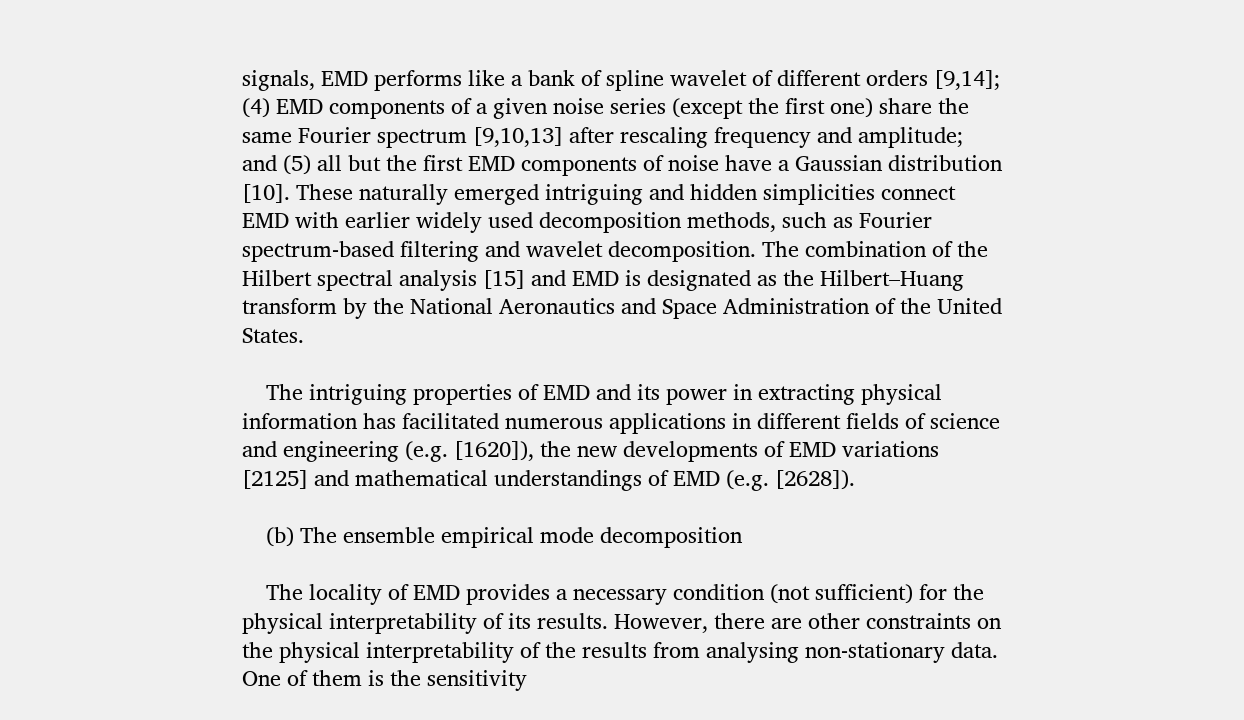signals, EMD performs like a bank of spline wavelet of different orders [9,14]; (4) EMD components of a given noise series (except the first one) share the same Fourier spectrum [9,10,13] after rescaling frequency and amplitude; and (5) all but the first EMD components of noise have a Gaussian distribution [10]. These naturally emerged intriguing and hidden simplicities connect EMD with earlier widely used decomposition methods, such as Fourier spectrum-based filtering and wavelet decomposition. The combination of the Hilbert spectral analysis [15] and EMD is designated as the Hilbert–Huang transform by the National Aeronautics and Space Administration of the United States.

    The intriguing properties of EMD and its power in extracting physical information has facilitated numerous applications in different fields of science and engineering (e.g. [1620]), the new developments of EMD variations [2125] and mathematical understandings of EMD (e.g. [2628]).

    (b) The ensemble empirical mode decomposition

    The locality of EMD provides a necessary condition (not sufficient) for the physical interpretability of its results. However, there are other constraints on the physical interpretability of the results from analysing non-stationary data. One of them is the sensitivity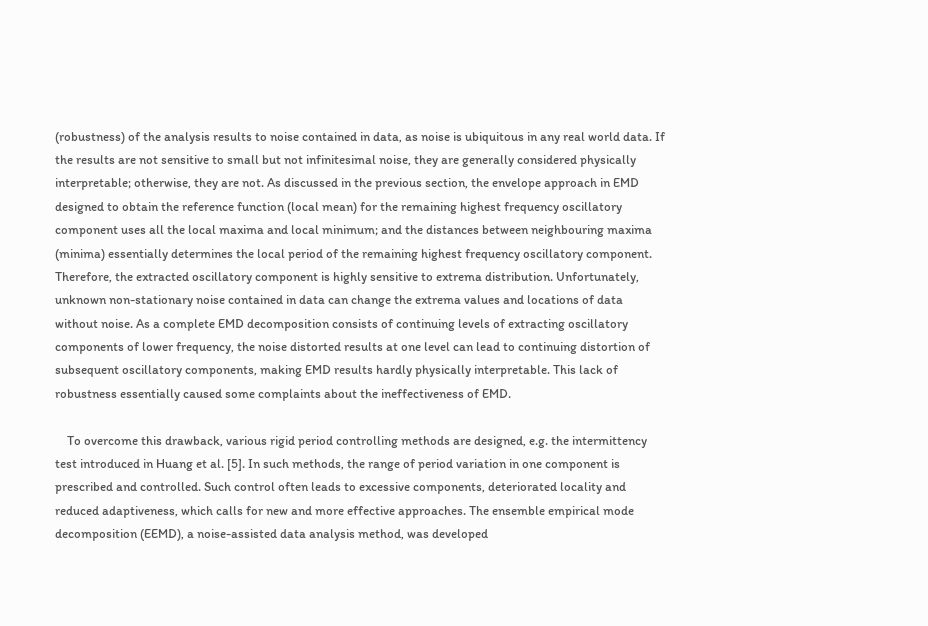(robustness) of the analysis results to noise contained in data, as noise is ubiquitous in any real world data. If the results are not sensitive to small but not infinitesimal noise, they are generally considered physically interpretable; otherwise, they are not. As discussed in the previous section, the envelope approach in EMD designed to obtain the reference function (local mean) for the remaining highest frequency oscillatory component uses all the local maxima and local minimum; and the distances between neighbouring maxima (minima) essentially determines the local period of the remaining highest frequency oscillatory component. Therefore, the extracted oscillatory component is highly sensitive to extrema distribution. Unfortunately, unknown non-stationary noise contained in data can change the extrema values and locations of data without noise. As a complete EMD decomposition consists of continuing levels of extracting oscillatory components of lower frequency, the noise distorted results at one level can lead to continuing distortion of subsequent oscillatory components, making EMD results hardly physically interpretable. This lack of robustness essentially caused some complaints about the ineffectiveness of EMD.

    To overcome this drawback, various rigid period controlling methods are designed, e.g. the intermittency test introduced in Huang et al. [5]. In such methods, the range of period variation in one component is prescribed and controlled. Such control often leads to excessive components, deteriorated locality and reduced adaptiveness, which calls for new and more effective approaches. The ensemble empirical mode decomposition (EEMD), a noise-assisted data analysis method, was developed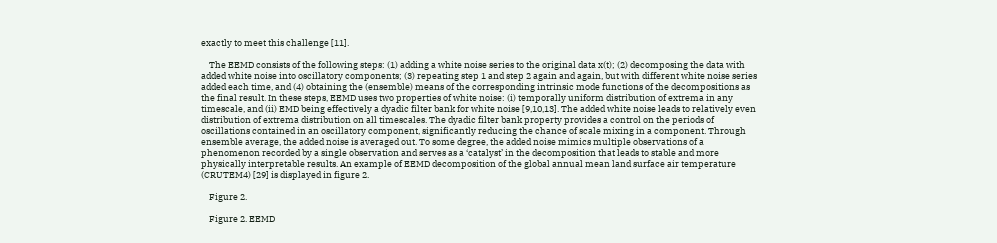exactly to meet this challenge [11].

    The EEMD consists of the following steps: (1) adding a white noise series to the original data x(t); (2) decomposing the data with added white noise into oscillatory components; (3) repeating step 1 and step 2 again and again, but with different white noise series added each time, and (4) obtaining the (ensemble) means of the corresponding intrinsic mode functions of the decompositions as the final result. In these steps, EEMD uses two properties of white noise: (i) temporally uniform distribution of extrema in any timescale, and (ii) EMD being effectively a dyadic filter bank for white noise [9,10,13]. The added white noise leads to relatively even distribution of extrema distribution on all timescales. The dyadic filter bank property provides a control on the periods of oscillations contained in an oscillatory component, significantly reducing the chance of scale mixing in a component. Through ensemble average, the added noise is averaged out. To some degree, the added noise mimics multiple observations of a phenomenon recorded by a single observation and serves as a ‘catalyst’ in the decomposition that leads to stable and more physically interpretable results. An example of EEMD decomposition of the global annual mean land surface air temperature (CRUTEM4) [29] is displayed in figure 2.

    Figure 2.

    Figure 2. EEMD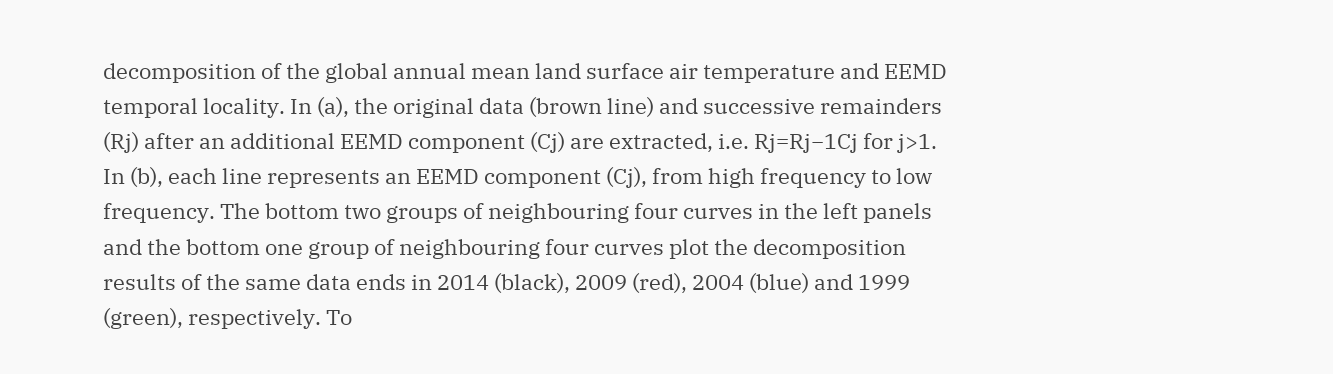decomposition of the global annual mean land surface air temperature and EEMD temporal locality. In (a), the original data (brown line) and successive remainders (Rj) after an additional EEMD component (Cj) are extracted, i.e. Rj=Rj−1Cj for j>1. In (b), each line represents an EEMD component (Cj), from high frequency to low frequency. The bottom two groups of neighbouring four curves in the left panels and the bottom one group of neighbouring four curves plot the decomposition results of the same data ends in 2014 (black), 2009 (red), 2004 (blue) and 1999 (green), respectively. To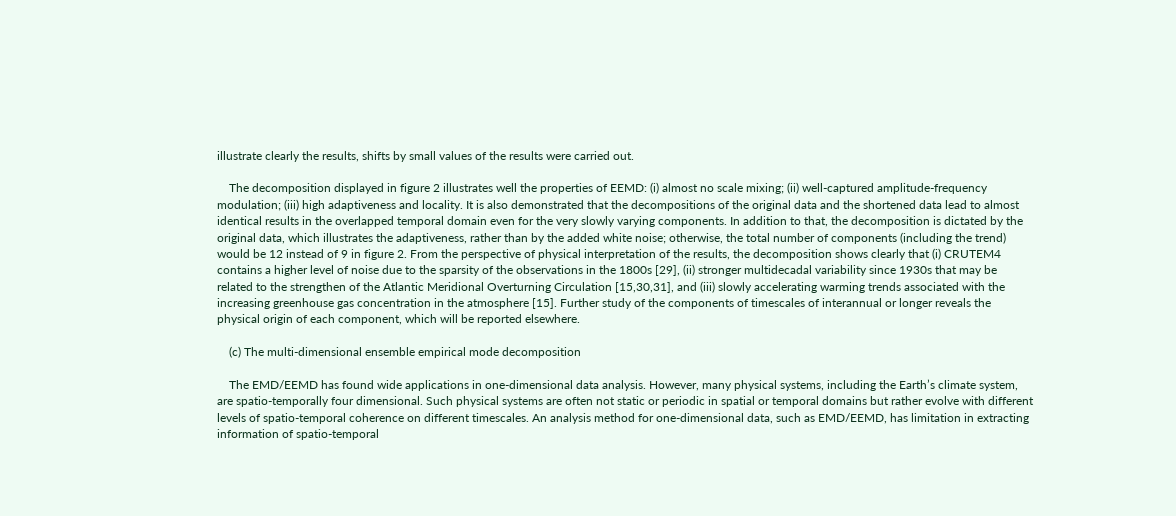illustrate clearly the results, shifts by small values of the results were carried out.

    The decomposition displayed in figure 2 illustrates well the properties of EEMD: (i) almost no scale mixing; (ii) well-captured amplitude-frequency modulation; (iii) high adaptiveness and locality. It is also demonstrated that the decompositions of the original data and the shortened data lead to almost identical results in the overlapped temporal domain even for the very slowly varying components. In addition to that, the decomposition is dictated by the original data, which illustrates the adaptiveness, rather than by the added white noise; otherwise, the total number of components (including the trend) would be 12 instead of 9 in figure 2. From the perspective of physical interpretation of the results, the decomposition shows clearly that (i) CRUTEM4 contains a higher level of noise due to the sparsity of the observations in the 1800s [29], (ii) stronger multidecadal variability since 1930s that may be related to the strengthen of the Atlantic Meridional Overturning Circulation [15,30,31], and (iii) slowly accelerating warming trends associated with the increasing greenhouse gas concentration in the atmosphere [15]. Further study of the components of timescales of interannual or longer reveals the physical origin of each component, which will be reported elsewhere.

    (c) The multi-dimensional ensemble empirical mode decomposition

    The EMD/EEMD has found wide applications in one-dimensional data analysis. However, many physical systems, including the Earth’s climate system, are spatio-temporally four dimensional. Such physical systems are often not static or periodic in spatial or temporal domains but rather evolve with different levels of spatio-temporal coherence on different timescales. An analysis method for one-dimensional data, such as EMD/EEMD, has limitation in extracting information of spatio-temporal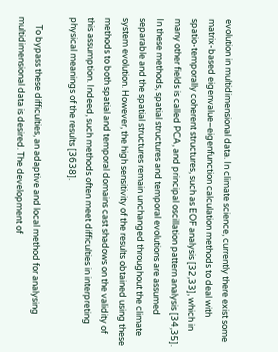evolution in multidimensional data. In climate science, currently there exist some matrix-based eigenvalue–eigenfunction calculation methods to deal with spatio-temporally coherent structures, such as EOF analysis [32,33], which in many other fields is called PCA, and principal oscillation pattern analysis [34,35]. In these methods, spatial structures and temporal evolutions are assumed separable and the spatial structures remain unchanged throughout the climate system evolution. However, the high sensitivity of the results obtained using these methods to both spatial and temporal domains cast shadows on the validity of this assumption. Indeed, such methods often meet difficulties in interpreting physical meanings of the results [3638].

    To bypass these difficulties, an adaptive and local method for analysing multidimensional data is desired. The development of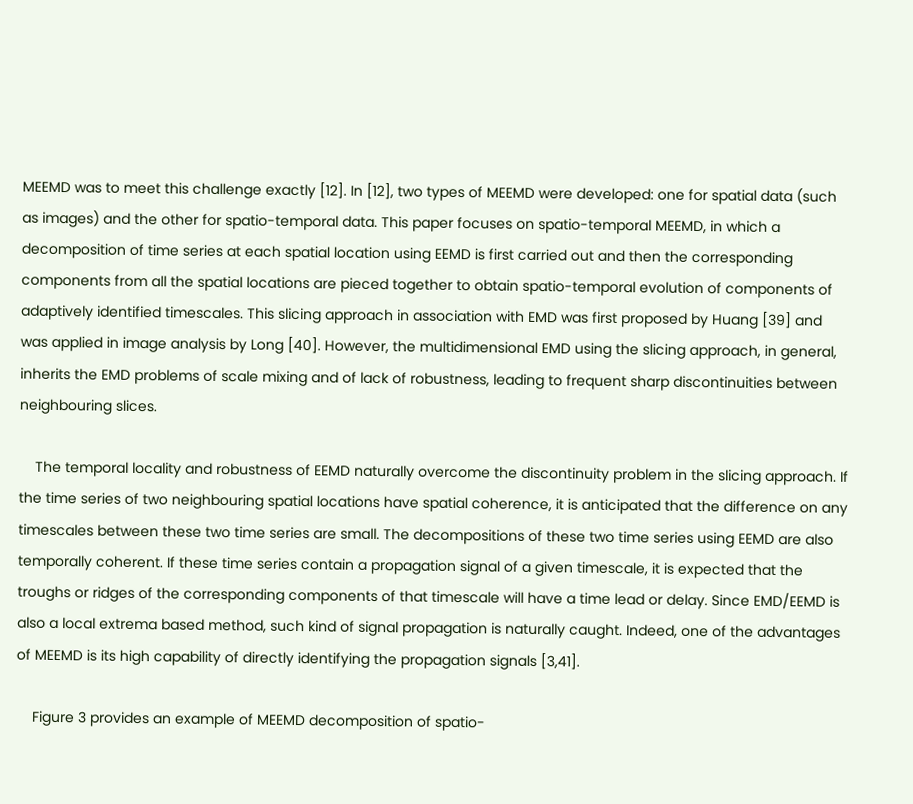MEEMD was to meet this challenge exactly [12]. In [12], two types of MEEMD were developed: one for spatial data (such as images) and the other for spatio-temporal data. This paper focuses on spatio-temporal MEEMD, in which a decomposition of time series at each spatial location using EEMD is first carried out and then the corresponding components from all the spatial locations are pieced together to obtain spatio-temporal evolution of components of adaptively identified timescales. This slicing approach in association with EMD was first proposed by Huang [39] and was applied in image analysis by Long [40]. However, the multidimensional EMD using the slicing approach, in general, inherits the EMD problems of scale mixing and of lack of robustness, leading to frequent sharp discontinuities between neighbouring slices.

    The temporal locality and robustness of EEMD naturally overcome the discontinuity problem in the slicing approach. If the time series of two neighbouring spatial locations have spatial coherence, it is anticipated that the difference on any timescales between these two time series are small. The decompositions of these two time series using EEMD are also temporally coherent. If these time series contain a propagation signal of a given timescale, it is expected that the troughs or ridges of the corresponding components of that timescale will have a time lead or delay. Since EMD/EEMD is also a local extrema based method, such kind of signal propagation is naturally caught. Indeed, one of the advantages of MEEMD is its high capability of directly identifying the propagation signals [3,41].

    Figure 3 provides an example of MEEMD decomposition of spatio-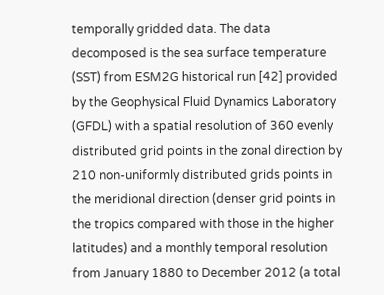temporally gridded data. The data decomposed is the sea surface temperature (SST) from ESM2G historical run [42] provided by the Geophysical Fluid Dynamics Laboratory (GFDL) with a spatial resolution of 360 evenly distributed grid points in the zonal direction by 210 non-uniformly distributed grids points in the meridional direction (denser grid points in the tropics compared with those in the higher latitudes) and a monthly temporal resolution from January 1880 to December 2012 (a total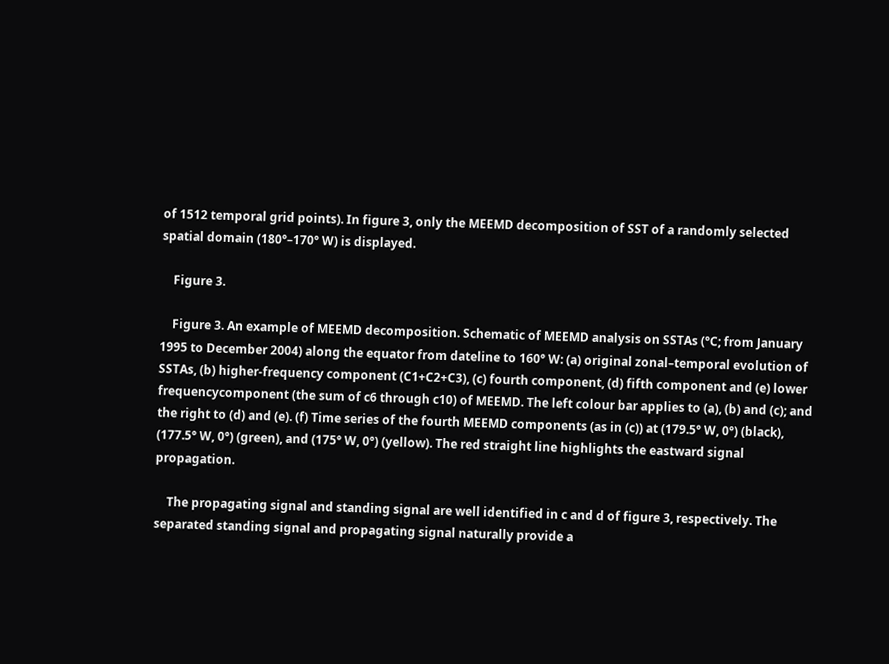of 1512 temporal grid points). In figure 3, only the MEEMD decomposition of SST of a randomly selected spatial domain (180°–170° W) is displayed.

    Figure 3.

    Figure 3. An example of MEEMD decomposition. Schematic of MEEMD analysis on SSTAs (°C; from January 1995 to December 2004) along the equator from dateline to 160° W: (a) original zonal–temporal evolution of SSTAs, (b) higher-frequency component (C1+C2+C3), (c) fourth component, (d) fifth component and (e) lower frequencycomponent (the sum of c6 through c10) of MEEMD. The left colour bar applies to (a), (b) and (c); and the right to (d) and (e). (f) Time series of the fourth MEEMD components (as in (c)) at (179.5° W, 0°) (black), (177.5° W, 0°) (green), and (175° W, 0°) (yellow). The red straight line highlights the eastward signal propagation.

    The propagating signal and standing signal are well identified in c and d of figure 3, respectively. The separated standing signal and propagating signal naturally provide a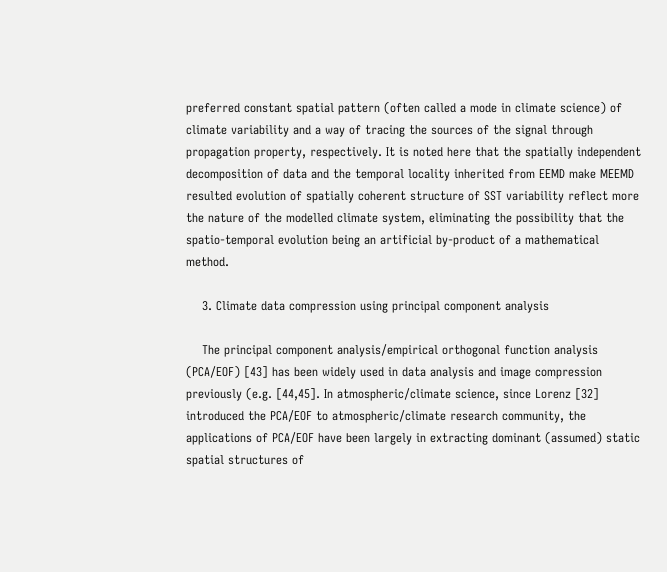preferred constant spatial pattern (often called a mode in climate science) of climate variability and a way of tracing the sources of the signal through propagation property, respectively. It is noted here that the spatially independent decomposition of data and the temporal locality inherited from EEMD make MEEMD resulted evolution of spatially coherent structure of SST variability reflect more the nature of the modelled climate system, eliminating the possibility that the spatio-temporal evolution being an artificial by-product of a mathematical method.

    3. Climate data compression using principal component analysis

    The principal component analysis/empirical orthogonal function analysis (PCA/EOF) [43] has been widely used in data analysis and image compression previously (e.g. [44,45]. In atmospheric/climate science, since Lorenz [32] introduced the PCA/EOF to atmospheric/climate research community, the applications of PCA/EOF have been largely in extracting dominant (assumed) static spatial structures of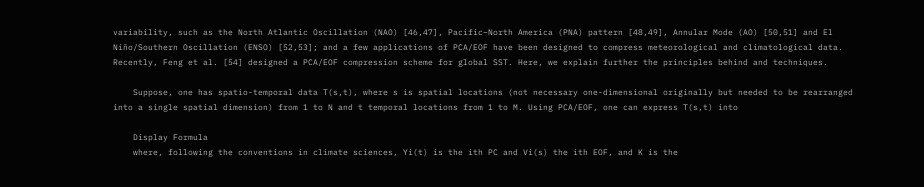variability, such as the North Atlantic Oscillation (NAO) [46,47], Pacific–North America (PNA) pattern [48,49], Annular Mode (AO) [50,51] and El Niño/Southern Oscillation (ENSO) [52,53]; and a few applications of PCA/EOF have been designed to compress meteorological and climatological data. Recently, Feng et al. [54] designed a PCA/EOF compression scheme for global SST. Here, we explain further the principles behind and techniques.

    Suppose, one has spatio-temporal data T(s,t), where s is spatial locations (not necessary one-dimensional originally but needed to be rearranged into a single spatial dimension) from 1 to N and t temporal locations from 1 to M. Using PCA/EOF, one can express T(s,t) into

    Display Formula
    where, following the conventions in climate sciences, Yi(t) is the ith PC and Vi(s) the ith EOF, and K is the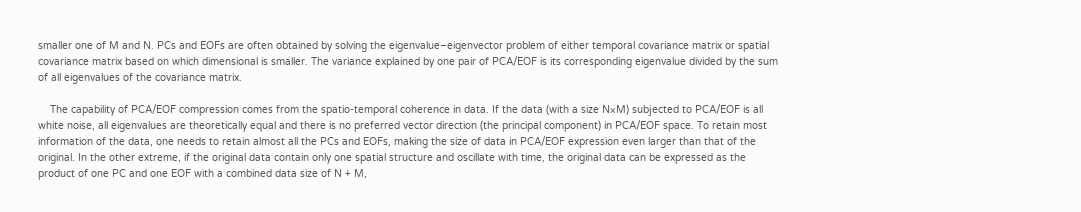smaller one of M and N. PCs and EOFs are often obtained by solving the eigenvalue–eigenvector problem of either temporal covariance matrix or spatial covariance matrix based on which dimensional is smaller. The variance explained by one pair of PCA/EOF is its corresponding eigenvalue divided by the sum of all eigenvalues of the covariance matrix.

    The capability of PCA/EOF compression comes from the spatio-temporal coherence in data. If the data (with a size N×M) subjected to PCA/EOF is all white noise, all eigenvalues are theoretically equal and there is no preferred vector direction (the principal component) in PCA/EOF space. To retain most information of the data, one needs to retain almost all the PCs and EOFs, making the size of data in PCA/EOF expression even larger than that of the original. In the other extreme, if the original data contain only one spatial structure and oscillate with time, the original data can be expressed as the product of one PC and one EOF with a combined data size of N + M,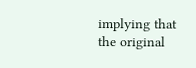implying that the original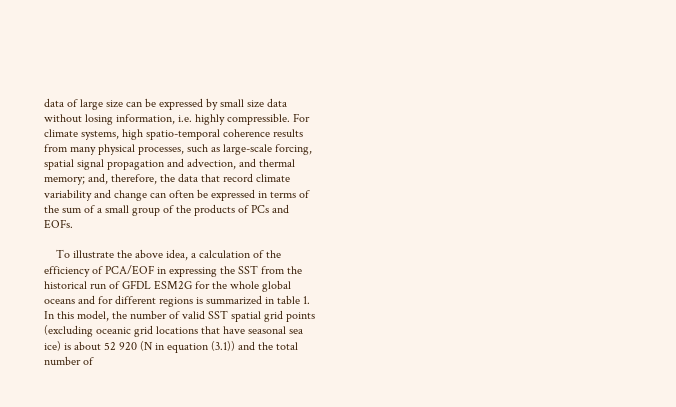data of large size can be expressed by small size data without losing information, i.e. highly compressible. For climate systems, high spatio-temporal coherence results from many physical processes, such as large-scale forcing, spatial signal propagation and advection, and thermal memory; and, therefore, the data that record climate variability and change can often be expressed in terms of the sum of a small group of the products of PCs and EOFs.

    To illustrate the above idea, a calculation of the efficiency of PCA/EOF in expressing the SST from the historical run of GFDL ESM2G for the whole global oceans and for different regions is summarized in table 1. In this model, the number of valid SST spatial grid points (excluding oceanic grid locations that have seasonal sea ice) is about 52 920 (N in equation (3.1)) and the total number of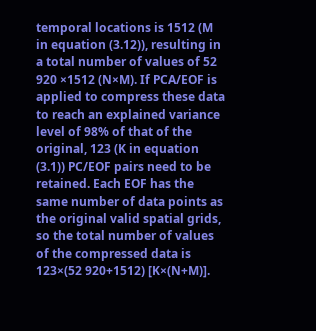temporal locations is 1512 (M in equation (3.12)), resulting in a total number of values of 52 920 ×1512 (N×M). If PCA/EOF is applied to compress these data to reach an explained variance level of 98% of that of the original, 123 (K in equation (3.1)) PC/EOF pairs need to be retained. Each EOF has the same number of data points as the original valid spatial grids, so the total number of values of the compressed data is 123×(52 920+1512) [K×(N+M)].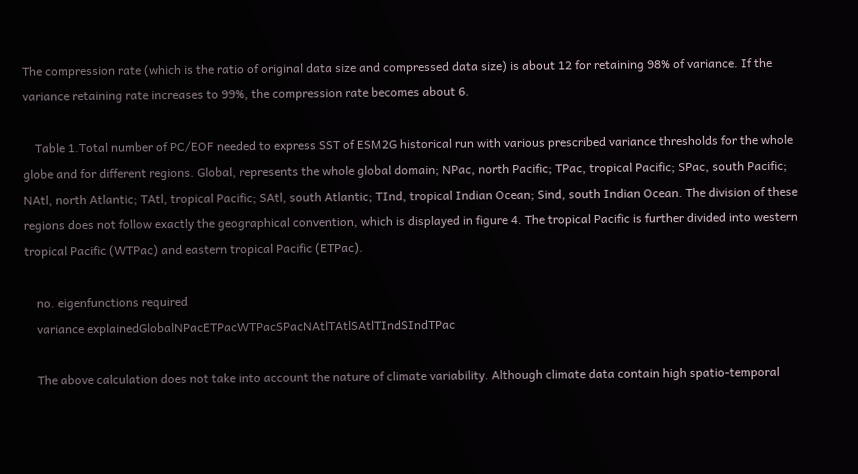The compression rate (which is the ratio of original data size and compressed data size) is about 12 for retaining 98% of variance. If the variance retaining rate increases to 99%, the compression rate becomes about 6.

    Table 1.Total number of PC/EOF needed to express SST of ESM2G historical run with various prescribed variance thresholds for the whole globe and for different regions. Global, represents the whole global domain; NPac, north Pacific; TPac, tropical Pacific; SPac, south Pacific; NAtl, north Atlantic; TAtl, tropical Pacific; SAtl, south Atlantic; TInd, tropical Indian Ocean; Sind, south Indian Ocean. The division of these regions does not follow exactly the geographical convention, which is displayed in figure 4. The tropical Pacific is further divided into western tropical Pacific (WTPac) and eastern tropical Pacific (ETPac).

    no. eigenfunctions required
    variance explainedGlobalNPacETPacWTPacSPacNAtlTAtlSAtlTIndSIndTPac

    The above calculation does not take into account the nature of climate variability. Although climate data contain high spatio-temporal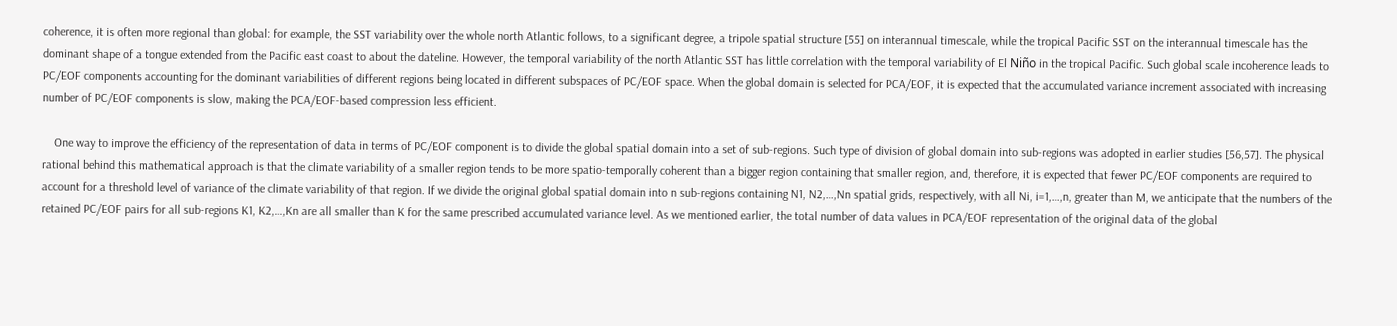coherence, it is often more regional than global: for example, the SST variability over the whole north Atlantic follows, to a significant degree, a tripole spatial structure [55] on interannual timescale, while the tropical Pacific SST on the interannual timescale has the dominant shape of a tongue extended from the Pacific east coast to about the dateline. However, the temporal variability of the north Atlantic SST has little correlation with the temporal variability of El Niño in the tropical Pacific. Such global scale incoherence leads to PC/EOF components accounting for the dominant variabilities of different regions being located in different subspaces of PC/EOF space. When the global domain is selected for PCA/EOF, it is expected that the accumulated variance increment associated with increasing number of PC/EOF components is slow, making the PCA/EOF-based compression less efficient.

    One way to improve the efficiency of the representation of data in terms of PC/EOF component is to divide the global spatial domain into a set of sub-regions. Such type of division of global domain into sub-regions was adopted in earlier studies [56,57]. The physical rational behind this mathematical approach is that the climate variability of a smaller region tends to be more spatio-temporally coherent than a bigger region containing that smaller region, and, therefore, it is expected that fewer PC/EOF components are required to account for a threshold level of variance of the climate variability of that region. If we divide the original global spatial domain into n sub-regions containing N1, N2,…,Nn spatial grids, respectively, with all Ni, i=1,…,n, greater than M, we anticipate that the numbers of the retained PC/EOF pairs for all sub-regions K1, K2,…,Kn are all smaller than K for the same prescribed accumulated variance level. As we mentioned earlier, the total number of data values in PCA/EOF representation of the original data of the global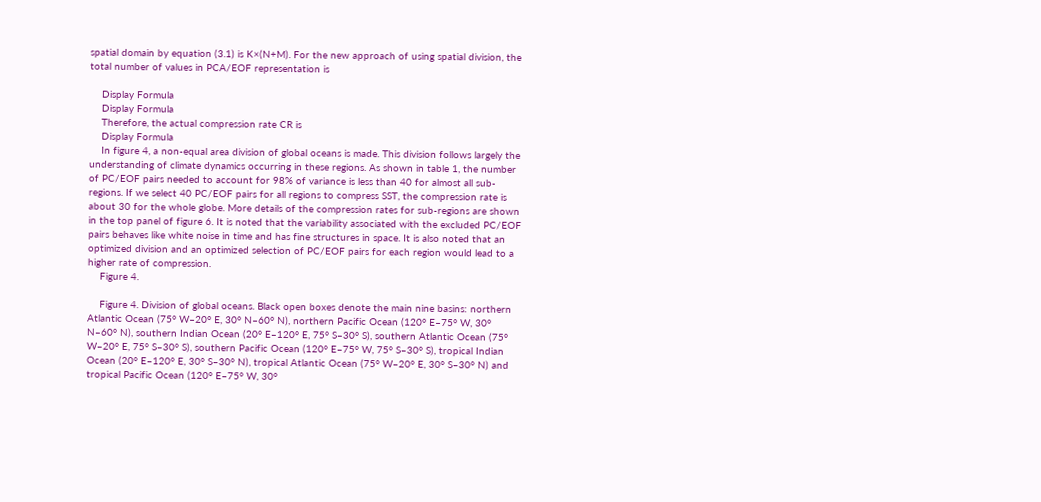spatial domain by equation (3.1) is K×(N+M). For the new approach of using spatial division, the total number of values in PCA/EOF representation is

    Display Formula
    Display Formula
    Therefore, the actual compression rate CR is
    Display Formula
    In figure 4, a non-equal area division of global oceans is made. This division follows largely the understanding of climate dynamics occurring in these regions. As shown in table 1, the number of PC/EOF pairs needed to account for 98% of variance is less than 40 for almost all sub-regions. If we select 40 PC/EOF pairs for all regions to compress SST, the compression rate is about 30 for the whole globe. More details of the compression rates for sub-regions are shown in the top panel of figure 6. It is noted that the variability associated with the excluded PC/EOF pairs behaves like white noise in time and has fine structures in space. It is also noted that an optimized division and an optimized selection of PC/EOF pairs for each region would lead to a higher rate of compression.
    Figure 4.

    Figure 4. Division of global oceans. Black open boxes denote the main nine basins: northern Atlantic Ocean (75° W–20° E, 30° N–60° N), northern Pacific Ocean (120° E–75° W, 30° N–60° N), southern Indian Ocean (20° E–120° E, 75° S–30° S), southern Atlantic Ocean (75° W–20° E, 75° S–30° S), southern Pacific Ocean (120° E–75° W, 75° S–30° S), tropical Indian Ocean (20° E–120° E, 30° S–30° N), tropical Atlantic Ocean (75° W–20° E, 30° S–30° N) and tropical Pacific Ocean (120° E–75° W, 30°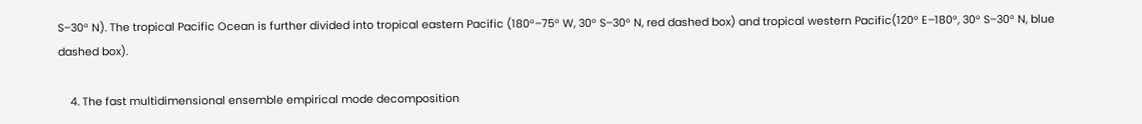S–30° N). The tropical Pacific Ocean is further divided into tropical eastern Pacific (180°–75° W, 30° S–30° N, red dashed box) and tropical western Pacific(120° E–180°, 30° S–30° N, blue dashed box).

    4. The fast multidimensional ensemble empirical mode decomposition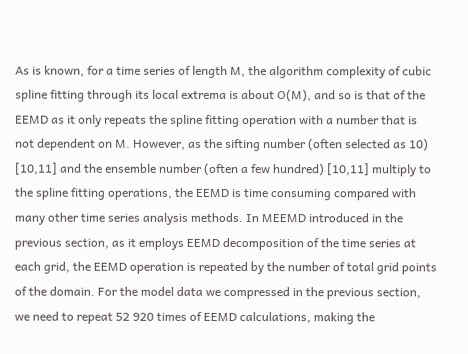As is known, for a time series of length M, the algorithm complexity of cubic spline fitting through its local extrema is about O(M), and so is that of the EEMD as it only repeats the spline fitting operation with a number that is not dependent on M. However, as the sifting number (often selected as 10) [10,11] and the ensemble number (often a few hundred) [10,11] multiply to the spline fitting operations, the EEMD is time consuming compared with many other time series analysis methods. In MEEMD introduced in the previous section, as it employs EEMD decomposition of the time series at each grid, the EEMD operation is repeated by the number of total grid points of the domain. For the model data we compressed in the previous section, we need to repeat 52 920 times of EEMD calculations, making the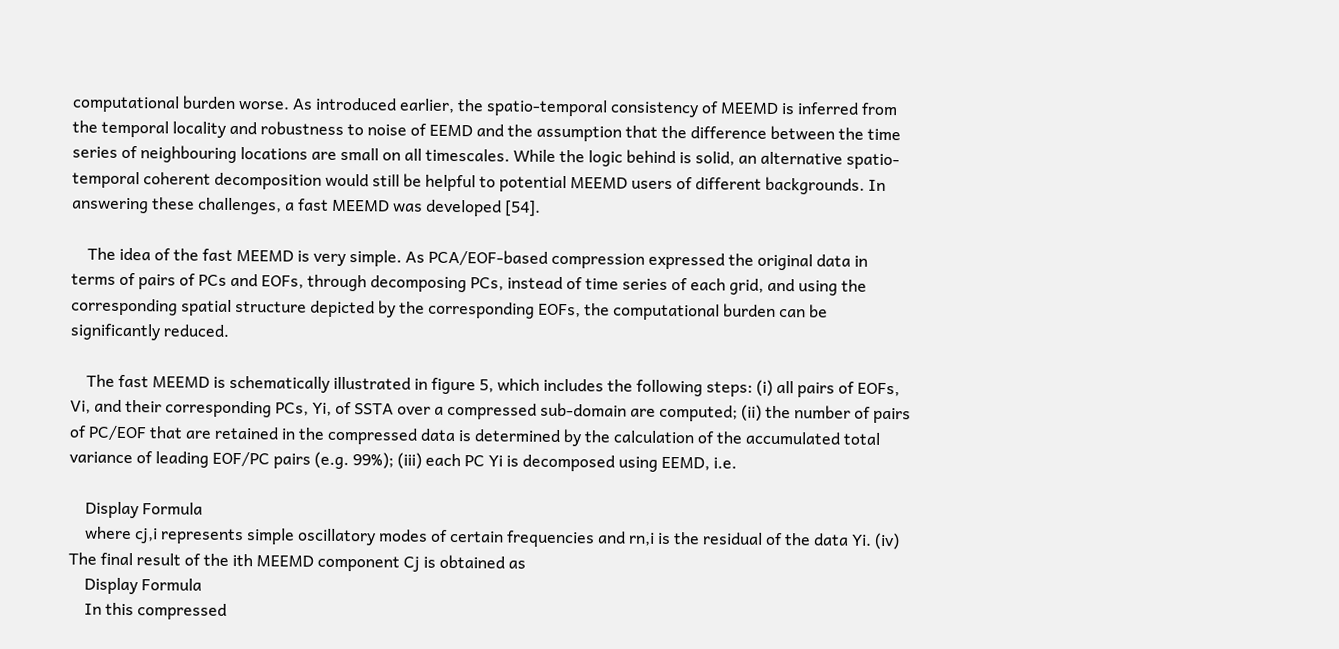computational burden worse. As introduced earlier, the spatio-temporal consistency of MEEMD is inferred from the temporal locality and robustness to noise of EEMD and the assumption that the difference between the time series of neighbouring locations are small on all timescales. While the logic behind is solid, an alternative spatio-temporal coherent decomposition would still be helpful to potential MEEMD users of different backgrounds. In answering these challenges, a fast MEEMD was developed [54].

    The idea of the fast MEEMD is very simple. As PCA/EOF-based compression expressed the original data in terms of pairs of PCs and EOFs, through decomposing PCs, instead of time series of each grid, and using the corresponding spatial structure depicted by the corresponding EOFs, the computational burden can be significantly reduced.

    The fast MEEMD is schematically illustrated in figure 5, which includes the following steps: (i) all pairs of EOFs, Vi, and their corresponding PCs, Yi, of SSTA over a compressed sub-domain are computed; (ii) the number of pairs of PC/EOF that are retained in the compressed data is determined by the calculation of the accumulated total variance of leading EOF/PC pairs (e.g. 99%); (iii) each PC Yi is decomposed using EEMD, i.e.

    Display Formula
    where cj,i represents simple oscillatory modes of certain frequencies and rn,i is the residual of the data Yi. (iv) The final result of the ith MEEMD component Cj is obtained as
    Display Formula
    In this compressed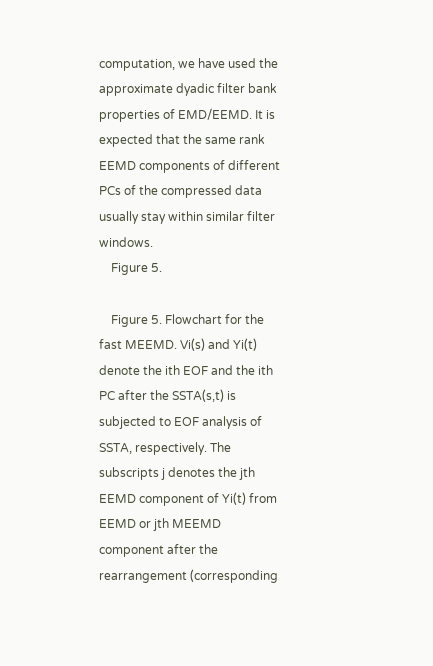computation, we have used the approximate dyadic filter bank properties of EMD/EEMD. It is expected that the same rank EEMD components of different PCs of the compressed data usually stay within similar filter windows.
    Figure 5.

    Figure 5. Flowchart for the fast MEEMD. Vi(s) and Yi(t) denote the ith EOF and the ith PC after the SSTA(s,t) is subjected to EOF analysis of SSTA, respectively. The subscripts j denotes the jth EEMD component of Yi(t) from EEMD or jth MEEMD component after the rearrangement (corresponding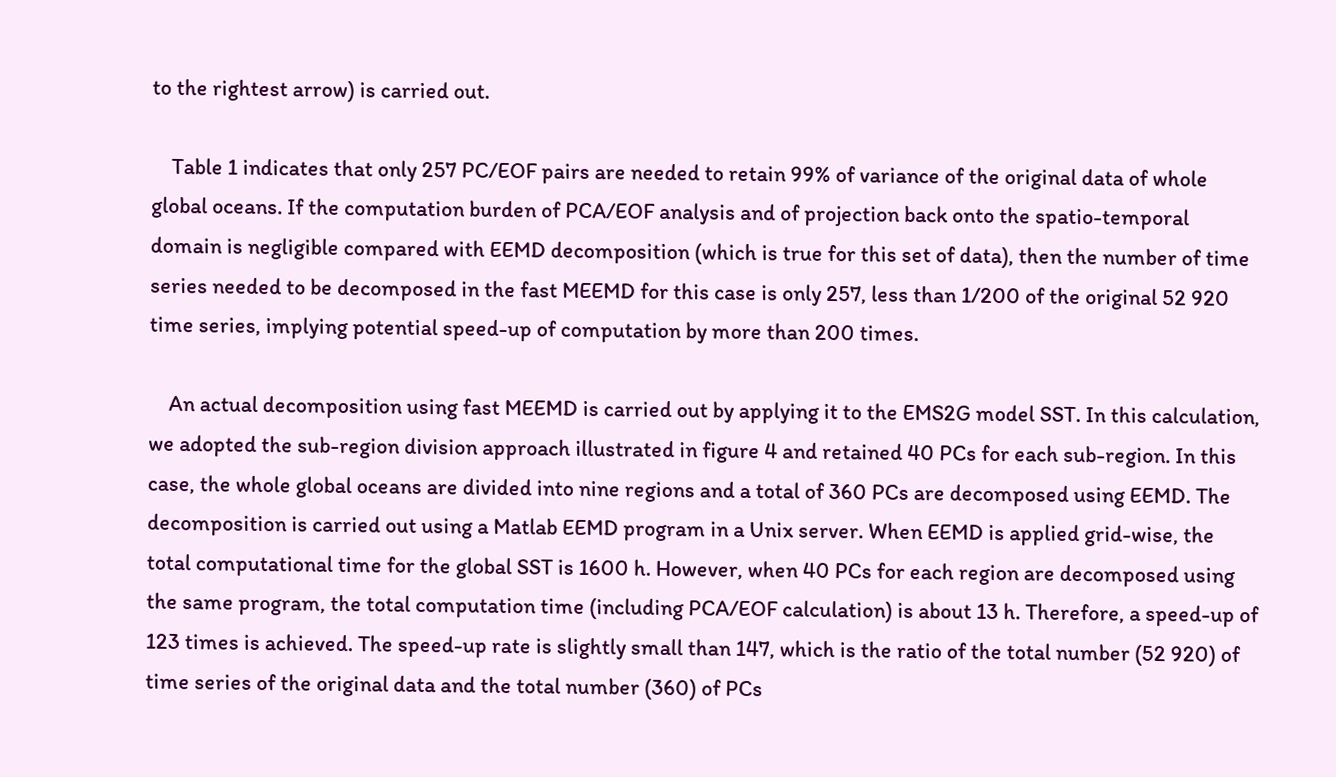to the rightest arrow) is carried out.

    Table 1 indicates that only 257 PC/EOF pairs are needed to retain 99% of variance of the original data of whole global oceans. If the computation burden of PCA/EOF analysis and of projection back onto the spatio-temporal domain is negligible compared with EEMD decomposition (which is true for this set of data), then the number of time series needed to be decomposed in the fast MEEMD for this case is only 257, less than 1/200 of the original 52 920 time series, implying potential speed-up of computation by more than 200 times.

    An actual decomposition using fast MEEMD is carried out by applying it to the EMS2G model SST. In this calculation, we adopted the sub-region division approach illustrated in figure 4 and retained 40 PCs for each sub-region. In this case, the whole global oceans are divided into nine regions and a total of 360 PCs are decomposed using EEMD. The decomposition is carried out using a Matlab EEMD program in a Unix server. When EEMD is applied grid-wise, the total computational time for the global SST is 1600 h. However, when 40 PCs for each region are decomposed using the same program, the total computation time (including PCA/EOF calculation) is about 13 h. Therefore, a speed-up of 123 times is achieved. The speed-up rate is slightly small than 147, which is the ratio of the total number (52 920) of time series of the original data and the total number (360) of PCs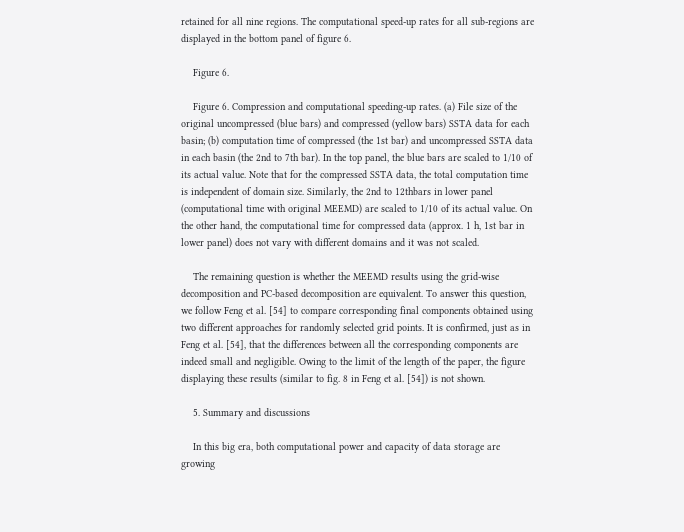retained for all nine regions. The computational speed-up rates for all sub-regions are displayed in the bottom panel of figure 6.

    Figure 6.

    Figure 6. Compression and computational speeding-up rates. (a) File size of the original uncompressed (blue bars) and compressed (yellow bars) SSTA data for each basin; (b) computation time of compressed (the 1st bar) and uncompressed SSTA data in each basin (the 2nd to 7th bar). In the top panel, the blue bars are scaled to 1/10 of its actual value. Note that for the compressed SSTA data, the total computation time is independent of domain size. Similarly, the 2nd to 12thbars in lower panel (computational time with original MEEMD) are scaled to 1/10 of its actual value. On the other hand, the computational time for compressed data (approx. 1 h, 1st bar in lower panel) does not vary with different domains and it was not scaled.

    The remaining question is whether the MEEMD results using the grid-wise decomposition and PC-based decomposition are equivalent. To answer this question, we follow Feng et al. [54] to compare corresponding final components obtained using two different approaches for randomly selected grid points. It is confirmed, just as in Feng et al. [54], that the differences between all the corresponding components are indeed small and negligible. Owing to the limit of the length of the paper, the figure displaying these results (similar to fig. 8 in Feng et al. [54]) is not shown.

    5. Summary and discussions

    In this big era, both computational power and capacity of data storage are growing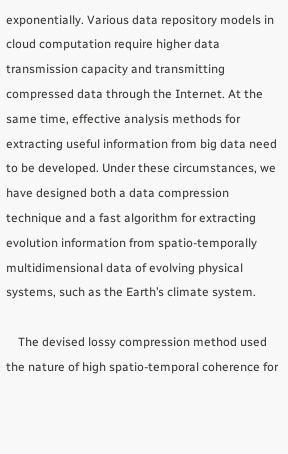exponentially. Various data repository models in cloud computation require higher data transmission capacity and transmitting compressed data through the Internet. At the same time, effective analysis methods for extracting useful information from big data need to be developed. Under these circumstances, we have designed both a data compression technique and a fast algorithm for extracting evolution information from spatio-temporally multidimensional data of evolving physical systems, such as the Earth’s climate system.

    The devised lossy compression method used the nature of high spatio-temporal coherence for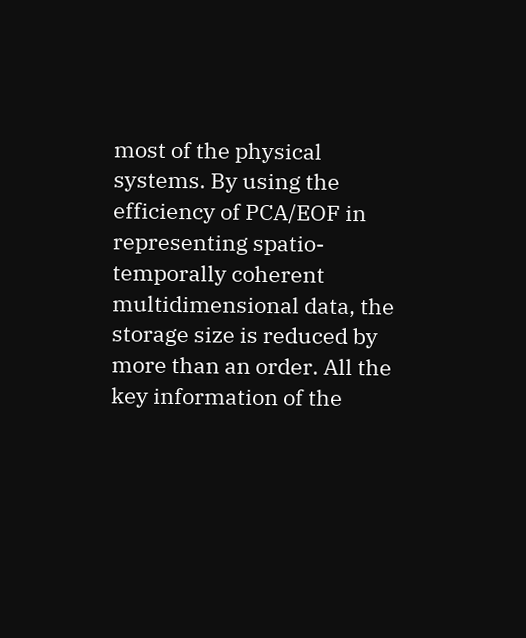most of the physical systems. By using the efficiency of PCA/EOF in representing spatio-temporally coherent multidimensional data, the storage size is reduced by more than an order. All the key information of the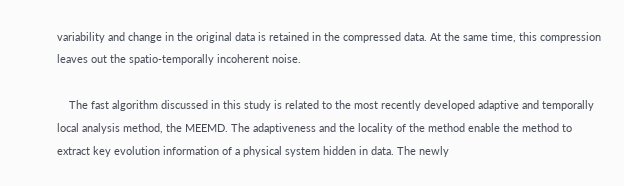variability and change in the original data is retained in the compressed data. At the same time, this compression leaves out the spatio-temporally incoherent noise.

    The fast algorithm discussed in this study is related to the most recently developed adaptive and temporally local analysis method, the MEEMD. The adaptiveness and the locality of the method enable the method to extract key evolution information of a physical system hidden in data. The newly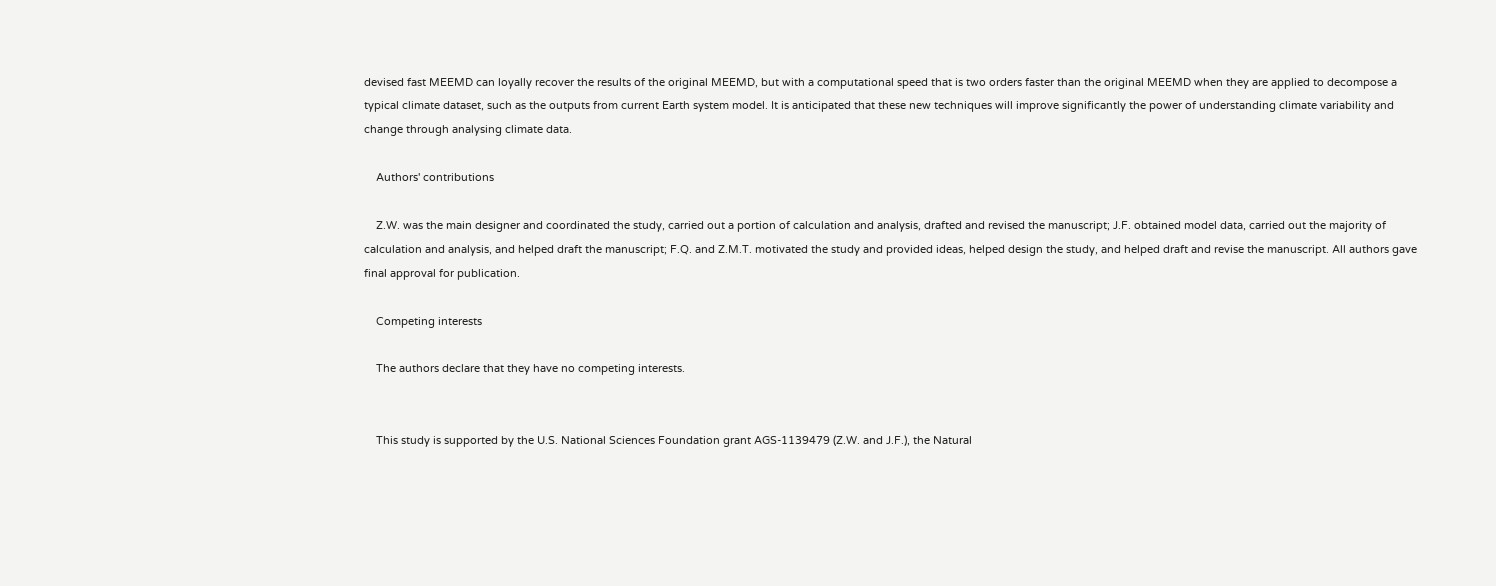devised fast MEEMD can loyally recover the results of the original MEEMD, but with a computational speed that is two orders faster than the original MEEMD when they are applied to decompose a typical climate dataset, such as the outputs from current Earth system model. It is anticipated that these new techniques will improve significantly the power of understanding climate variability and change through analysing climate data.

    Authors' contributions

    Z.W. was the main designer and coordinated the study, carried out a portion of calculation and analysis, drafted and revised the manuscript; J.F. obtained model data, carried out the majority of calculation and analysis, and helped draft the manuscript; F.Q. and Z.M.T. motivated the study and provided ideas, helped design the study, and helped draft and revise the manuscript. All authors gave final approval for publication.

    Competing interests

    The authors declare that they have no competing interests.


    This study is supported by the U.S. National Sciences Foundation grant AGS-1139479 (Z.W. and J.F.), the Natural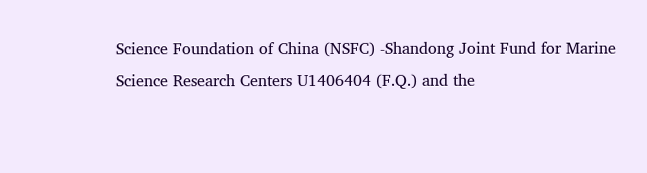Science Foundation of China (NSFC) -Shandong Joint Fund for Marine Science Research Centers U1406404 (F.Q.) and the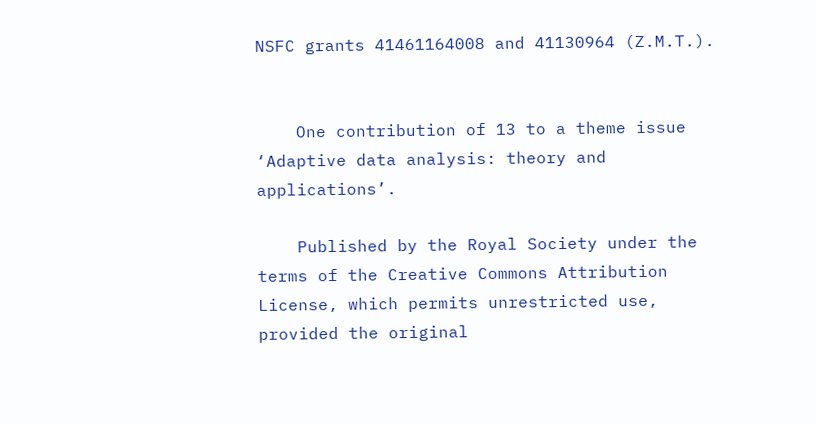NSFC grants 41461164008 and 41130964 (Z.M.T.).


    One contribution of 13 to a theme issue ‘Adaptive data analysis: theory and applications’.

    Published by the Royal Society under the terms of the Creative Commons Attribution License, which permits unrestricted use, provided the original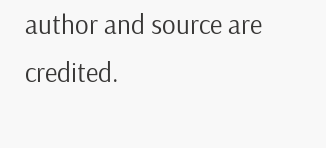author and source are credited.